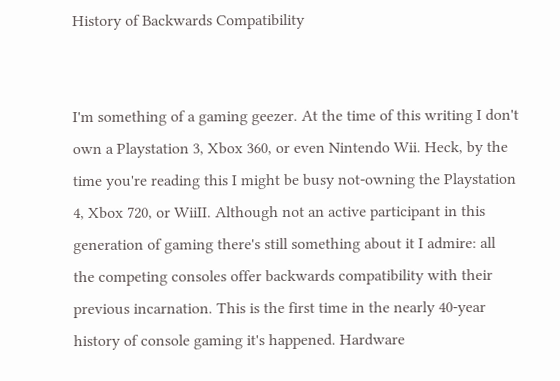History of Backwards Compatibility


I'm something of a gaming geezer. At the time of this writing I don't own a Playstation 3, Xbox 360, or even Nintendo Wii. Heck, by the time you're reading this I might be busy not-owning the Playstation 4, Xbox 720, or WiiII. Although not an active participant in this generation of gaming there's still something about it I admire: all the competing consoles offer backwards compatibility with their previous incarnation. This is the first time in the nearly 40-year history of console gaming it's happened. Hardware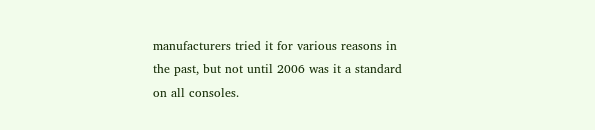manufacturers tried it for various reasons in the past, but not until 2006 was it a standard on all consoles.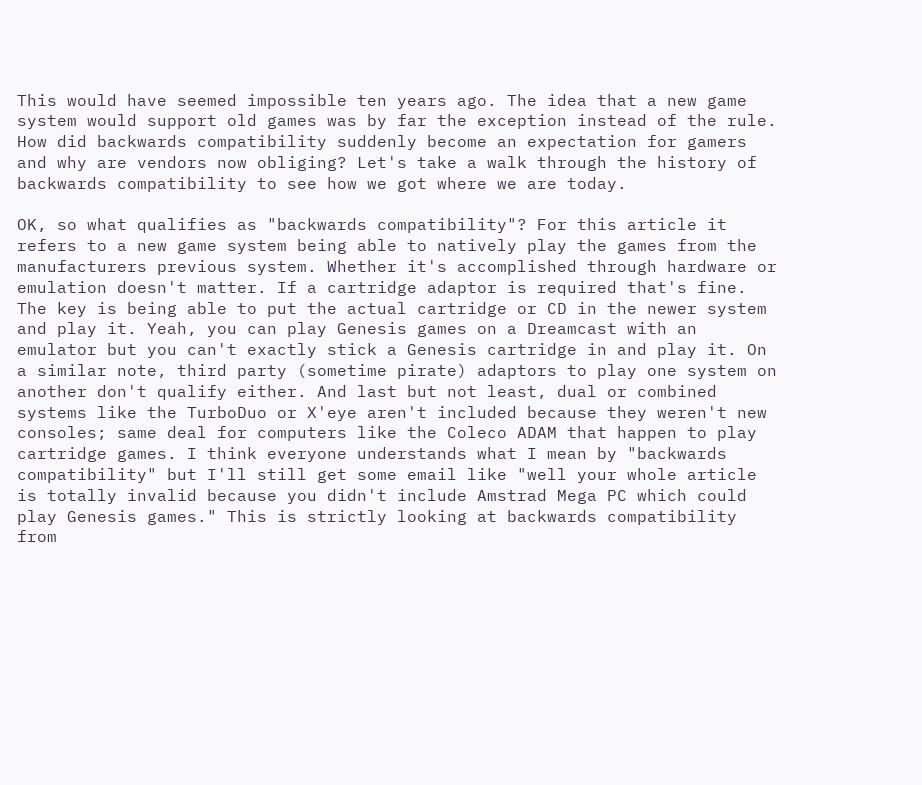This would have seemed impossible ten years ago. The idea that a new game system would support old games was by far the exception instead of the rule. How did backwards compatibility suddenly become an expectation for gamers and why are vendors now obliging? Let's take a walk through the history of backwards compatibility to see how we got where we are today.

OK, so what qualifies as "backwards compatibility"? For this article it refers to a new game system being able to natively play the games from the manufacturers previous system. Whether it's accomplished through hardware or emulation doesn't matter. If a cartridge adaptor is required that's fine. The key is being able to put the actual cartridge or CD in the newer system and play it. Yeah, you can play Genesis games on a Dreamcast with an emulator but you can't exactly stick a Genesis cartridge in and play it. On a similar note, third party (sometime pirate) adaptors to play one system on another don't qualify either. And last but not least, dual or combined systems like the TurboDuo or X'eye aren't included because they weren't new consoles; same deal for computers like the Coleco ADAM that happen to play cartridge games. I think everyone understands what I mean by "backwards compatibility" but I'll still get some email like "well your whole article is totally invalid because you didn't include Amstrad Mega PC which could play Genesis games." This is strictly looking at backwards compatibility from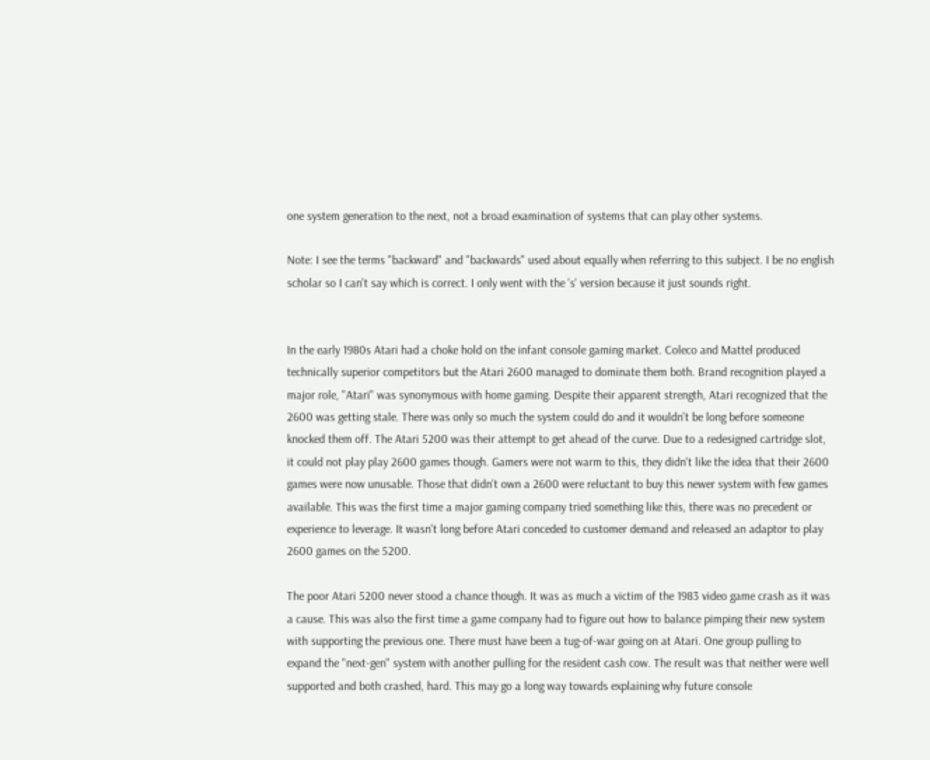one system generation to the next, not a broad examination of systems that can play other systems.

Note: I see the terms "backward" and "backwards" used about equally when referring to this subject. I be no english scholar so I can't say which is correct. I only went with the 's' version because it just sounds right.


In the early 1980s Atari had a choke hold on the infant console gaming market. Coleco and Mattel produced technically superior competitors but the Atari 2600 managed to dominate them both. Brand recognition played a major role, "Atari" was synonymous with home gaming. Despite their apparent strength, Atari recognized that the 2600 was getting stale. There was only so much the system could do and it wouldn't be long before someone knocked them off. The Atari 5200 was their attempt to get ahead of the curve. Due to a redesigned cartridge slot, it could not play play 2600 games though. Gamers were not warm to this, they didn't like the idea that their 2600 games were now unusable. Those that didn't own a 2600 were reluctant to buy this newer system with few games available. This was the first time a major gaming company tried something like this, there was no precedent or experience to leverage. It wasn't long before Atari conceded to customer demand and released an adaptor to play 2600 games on the 5200.

The poor Atari 5200 never stood a chance though. It was as much a victim of the 1983 video game crash as it was a cause. This was also the first time a game company had to figure out how to balance pimping their new system with supporting the previous one. There must have been a tug-of-war going on at Atari. One group pulling to expand the "next-gen" system with another pulling for the resident cash cow. The result was that neither were well supported and both crashed, hard. This may go a long way towards explaining why future console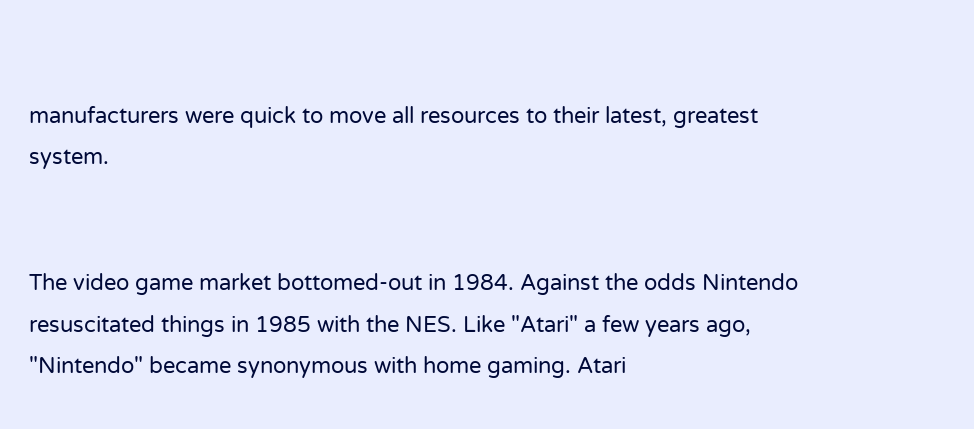manufacturers were quick to move all resources to their latest, greatest system.


The video game market bottomed-out in 1984. Against the odds Nintendo resuscitated things in 1985 with the NES. Like "Atari" a few years ago, "Nintendo" became synonymous with home gaming. Atari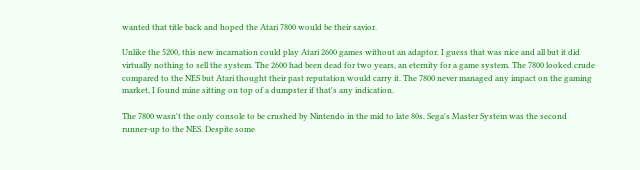wanted that title back and hoped the Atari 7800 would be their savior.

Unlike the 5200, this new incarnation could play Atari 2600 games without an adaptor. I guess that was nice and all but it did virtually nothing to sell the system. The 2600 had been dead for two years, an eternity for a game system. The 7800 looked crude compared to the NES but Atari thought their past reputation would carry it. The 7800 never managed any impact on the gaming market, I found mine sitting on top of a dumpster if that's any indication.

The 7800 wasn't the only console to be crushed by Nintendo in the mid to late 80s. Sega's Master System was the second runner-up to the NES. Despite some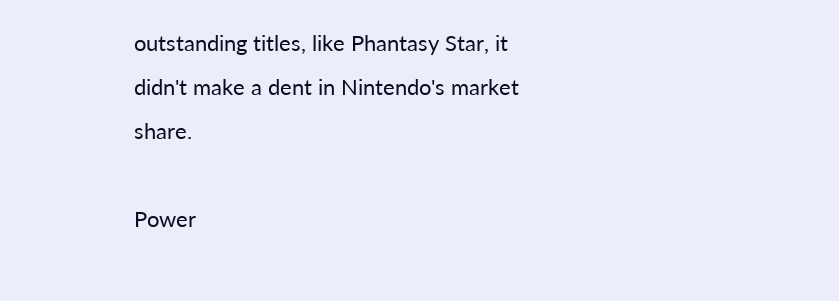outstanding titles, like Phantasy Star, it didn't make a dent in Nintendo's market share.

Power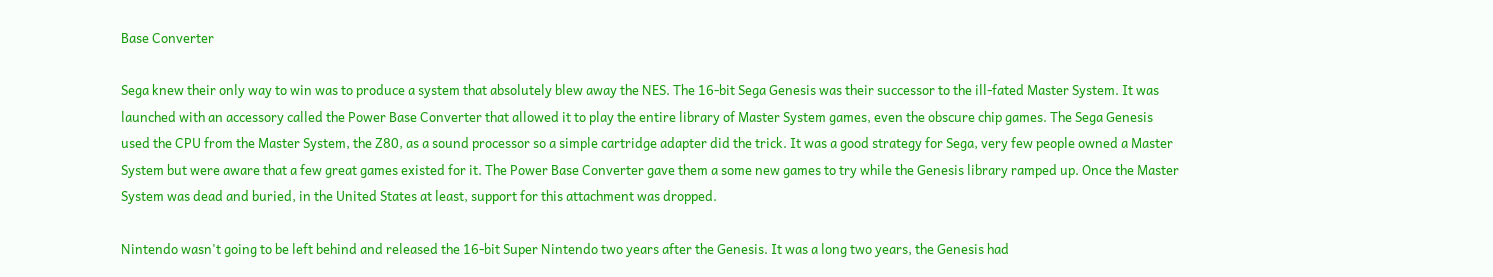Base Converter

Sega knew their only way to win was to produce a system that absolutely blew away the NES. The 16-bit Sega Genesis was their successor to the ill-fated Master System. It was launched with an accessory called the Power Base Converter that allowed it to play the entire library of Master System games, even the obscure chip games. The Sega Genesis used the CPU from the Master System, the Z80, as a sound processor so a simple cartridge adapter did the trick. It was a good strategy for Sega, very few people owned a Master System but were aware that a few great games existed for it. The Power Base Converter gave them a some new games to try while the Genesis library ramped up. Once the Master System was dead and buried, in the United States at least, support for this attachment was dropped.

Nintendo wasn't going to be left behind and released the 16-bit Super Nintendo two years after the Genesis. It was a long two years, the Genesis had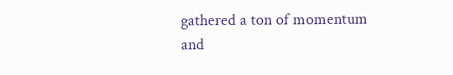gathered a ton of momentum and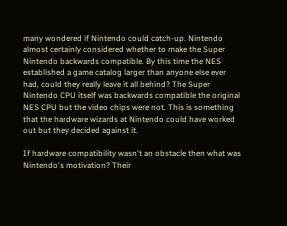many wondered if Nintendo could catch-up. Nintendo almost certainly considered whether to make the Super Nintendo backwards compatible. By this time the NES established a game catalog larger than anyone else ever had, could they really leave it all behind? The Super Nintendo CPU itself was backwards compatible the original NES CPU but the video chips were not. This is something that the hardware wizards at Nintendo could have worked out but they decided against it.

If hardware compatibility wasn't an obstacle then what was Nintendo's motivation? Their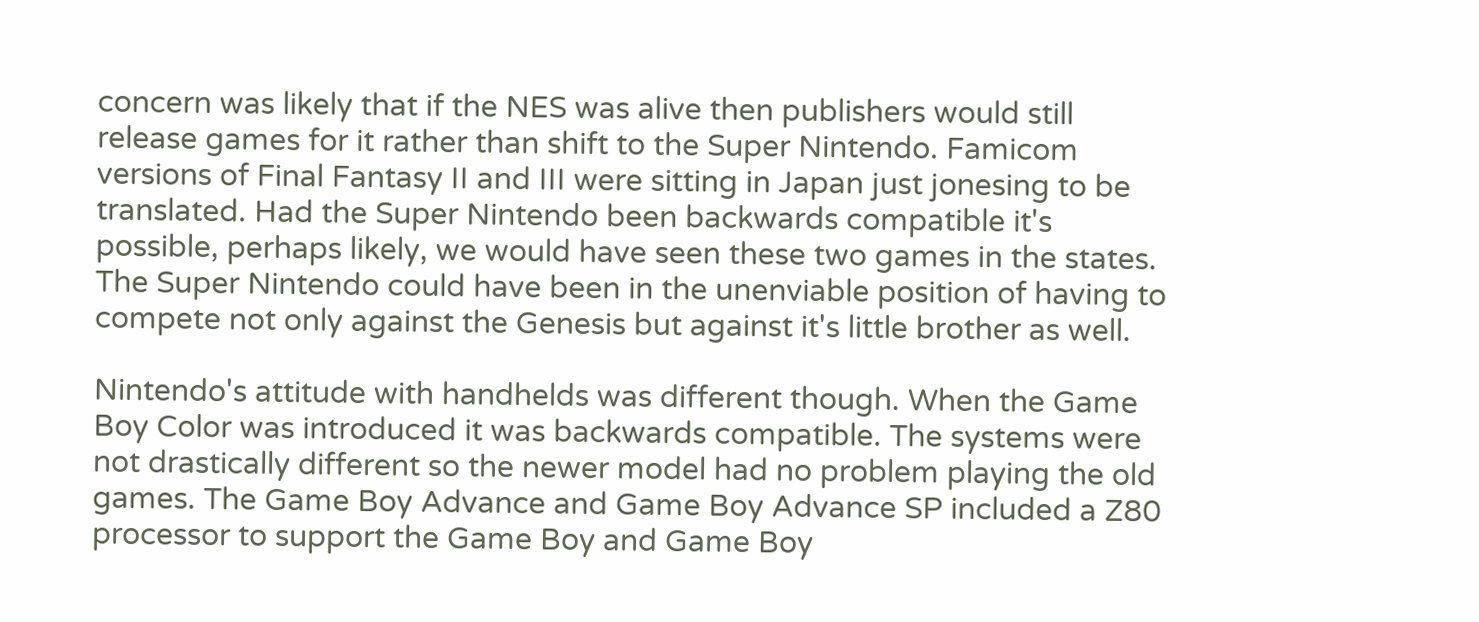concern was likely that if the NES was alive then publishers would still release games for it rather than shift to the Super Nintendo. Famicom versions of Final Fantasy II and III were sitting in Japan just jonesing to be translated. Had the Super Nintendo been backwards compatible it's possible, perhaps likely, we would have seen these two games in the states. The Super Nintendo could have been in the unenviable position of having to compete not only against the Genesis but against it's little brother as well.

Nintendo's attitude with handhelds was different though. When the Game Boy Color was introduced it was backwards compatible. The systems were not drastically different so the newer model had no problem playing the old games. The Game Boy Advance and Game Boy Advance SP included a Z80 processor to support the Game Boy and Game Boy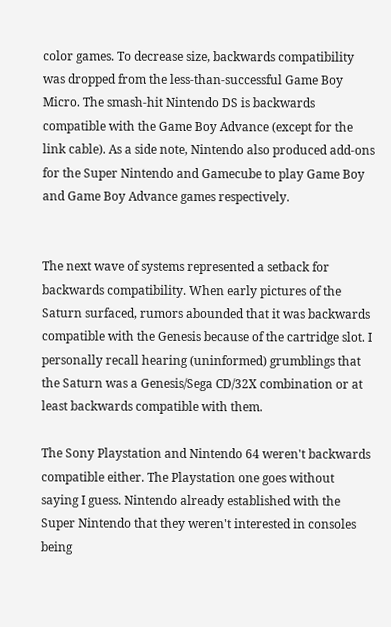color games. To decrease size, backwards compatibility was dropped from the less-than-successful Game Boy Micro. The smash-hit Nintendo DS is backwards compatible with the Game Boy Advance (except for the link cable). As a side note, Nintendo also produced add-ons for the Super Nintendo and Gamecube to play Game Boy and Game Boy Advance games respectively.


The next wave of systems represented a setback for backwards compatibility. When early pictures of the Saturn surfaced, rumors abounded that it was backwards compatible with the Genesis because of the cartridge slot. I personally recall hearing (uninformed) grumblings that the Saturn was a Genesis/Sega CD/32X combination or at least backwards compatible with them.

The Sony Playstation and Nintendo 64 weren't backwards compatible either. The Playstation one goes without saying I guess. Nintendo already established with the Super Nintendo that they weren't interested in consoles being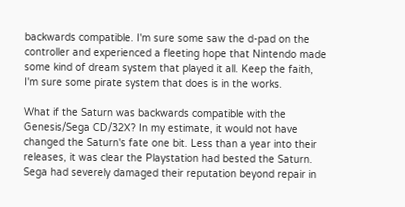backwards compatible. I'm sure some saw the d-pad on the controller and experienced a fleeting hope that Nintendo made some kind of dream system that played it all. Keep the faith, I'm sure some pirate system that does is in the works.

What if the Saturn was backwards compatible with the Genesis/Sega CD/32X? In my estimate, it would not have changed the Saturn's fate one bit. Less than a year into their releases, it was clear the Playstation had bested the Saturn. Sega had severely damaged their reputation beyond repair in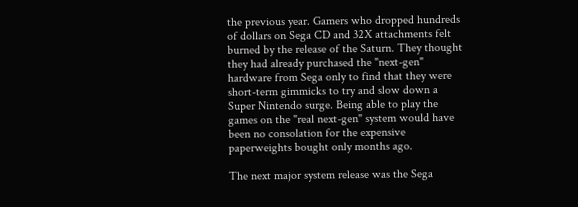the previous year. Gamers who dropped hundreds of dollars on Sega CD and 32X attachments felt burned by the release of the Saturn. They thought they had already purchased the "next-gen" hardware from Sega only to find that they were short-term gimmicks to try and slow down a Super Nintendo surge. Being able to play the games on the "real next-gen" system would have been no consolation for the expensive paperweights bought only months ago.

The next major system release was the Sega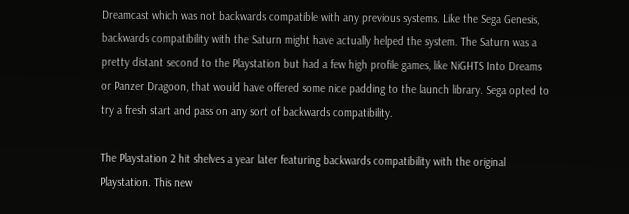Dreamcast which was not backwards compatible with any previous systems. Like the Sega Genesis, backwards compatibility with the Saturn might have actually helped the system. The Saturn was a pretty distant second to the Playstation but had a few high profile games, like NiGHTS Into Dreams or Panzer Dragoon, that would have offered some nice padding to the launch library. Sega opted to try a fresh start and pass on any sort of backwards compatibility.

The Playstation 2 hit shelves a year later featuring backwards compatibility with the original Playstation. This new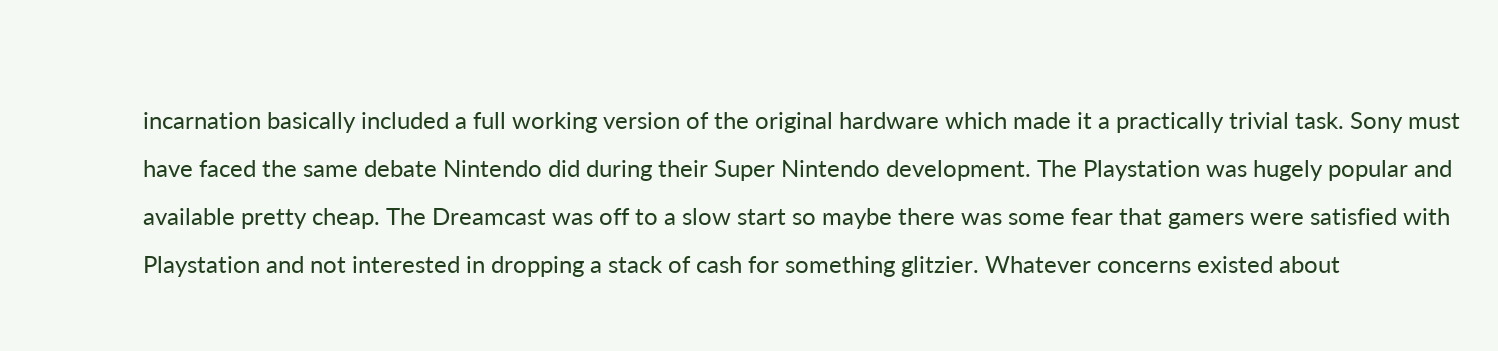incarnation basically included a full working version of the original hardware which made it a practically trivial task. Sony must have faced the same debate Nintendo did during their Super Nintendo development. The Playstation was hugely popular and available pretty cheap. The Dreamcast was off to a slow start so maybe there was some fear that gamers were satisfied with Playstation and not interested in dropping a stack of cash for something glitzier. Whatever concerns existed about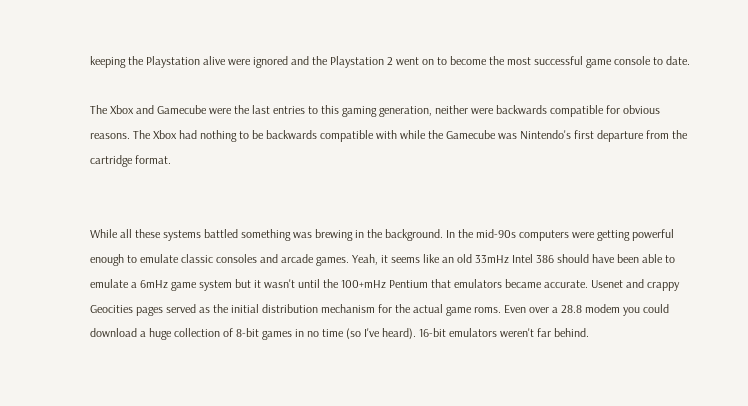keeping the Playstation alive were ignored and the Playstation 2 went on to become the most successful game console to date.

The Xbox and Gamecube were the last entries to this gaming generation, neither were backwards compatible for obvious reasons. The Xbox had nothing to be backwards compatible with while the Gamecube was Nintendo's first departure from the cartridge format.


While all these systems battled something was brewing in the background. In the mid-90s computers were getting powerful enough to emulate classic consoles and arcade games. Yeah, it seems like an old 33mHz Intel 386 should have been able to emulate a 6mHz game system but it wasn't until the 100+mHz Pentium that emulators became accurate. Usenet and crappy Geocities pages served as the initial distribution mechanism for the actual game roms. Even over a 28.8 modem you could download a huge collection of 8-bit games in no time (so I've heard). 16-bit emulators weren't far behind.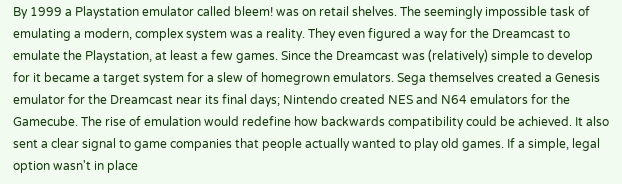By 1999 a Playstation emulator called bleem! was on retail shelves. The seemingly impossible task of emulating a modern, complex system was a reality. They even figured a way for the Dreamcast to emulate the Playstation, at least a few games. Since the Dreamcast was (relatively) simple to develop for it became a target system for a slew of homegrown emulators. Sega themselves created a Genesis emulator for the Dreamcast near its final days; Nintendo created NES and N64 emulators for the Gamecube. The rise of emulation would redefine how backwards compatibility could be achieved. It also sent a clear signal to game companies that people actually wanted to play old games. If a simple, legal option wasn't in place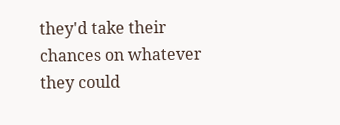they'd take their chances on whatever they could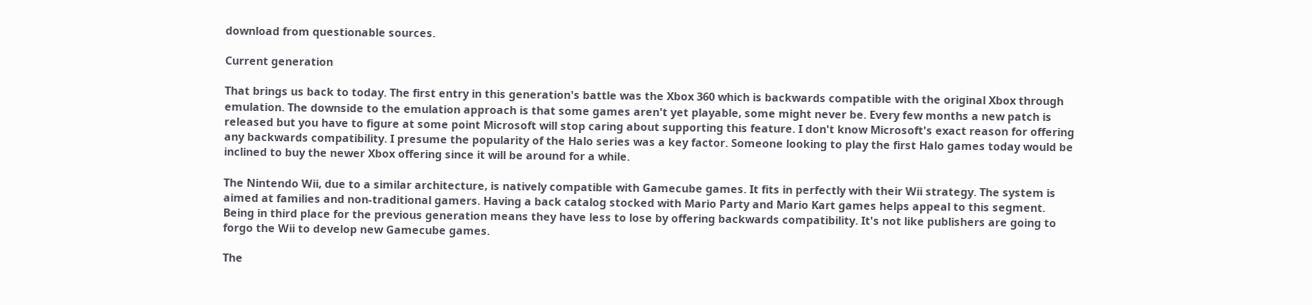download from questionable sources.

Current generation

That brings us back to today. The first entry in this generation's battle was the Xbox 360 which is backwards compatible with the original Xbox through emulation. The downside to the emulation approach is that some games aren't yet playable, some might never be. Every few months a new patch is released but you have to figure at some point Microsoft will stop caring about supporting this feature. I don't know Microsoft's exact reason for offering any backwards compatibility. I presume the popularity of the Halo series was a key factor. Someone looking to play the first Halo games today would be inclined to buy the newer Xbox offering since it will be around for a while.

The Nintendo Wii, due to a similar architecture, is natively compatible with Gamecube games. It fits in perfectly with their Wii strategy. The system is aimed at families and non-traditional gamers. Having a back catalog stocked with Mario Party and Mario Kart games helps appeal to this segment. Being in third place for the previous generation means they have less to lose by offering backwards compatibility. It's not like publishers are going to forgo the Wii to develop new Gamecube games.

The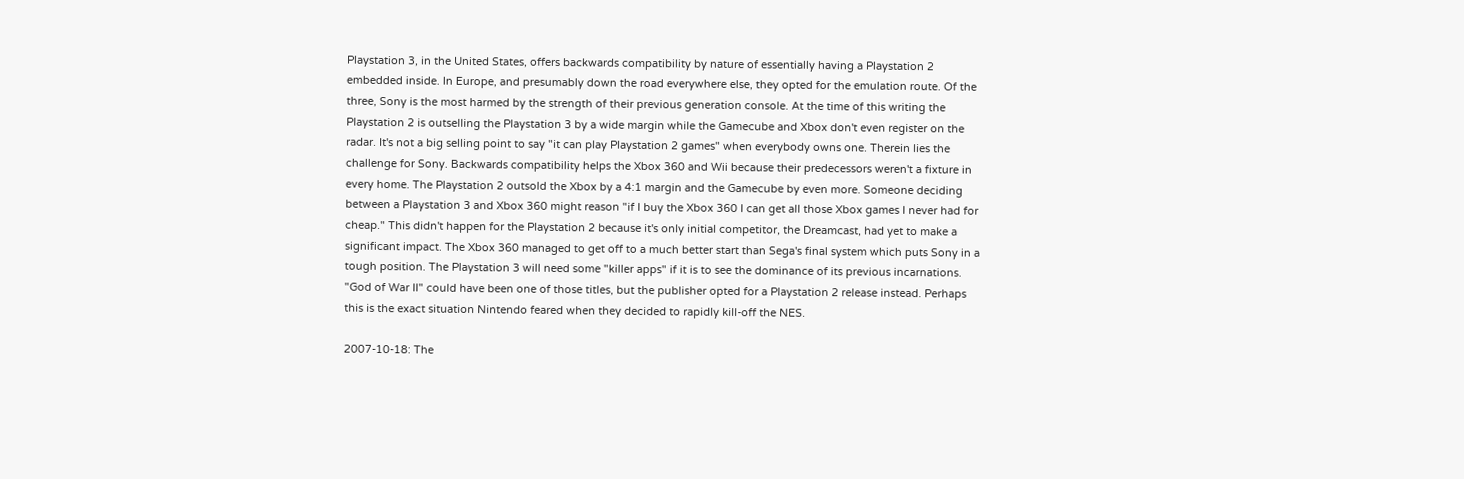Playstation 3, in the United States, offers backwards compatibility by nature of essentially having a Playstation 2 embedded inside. In Europe, and presumably down the road everywhere else, they opted for the emulation route. Of the three, Sony is the most harmed by the strength of their previous generation console. At the time of this writing the Playstation 2 is outselling the Playstation 3 by a wide margin while the Gamecube and Xbox don't even register on the radar. It's not a big selling point to say "it can play Playstation 2 games" when everybody owns one. Therein lies the challenge for Sony. Backwards compatibility helps the Xbox 360 and Wii because their predecessors weren't a fixture in every home. The Playstation 2 outsold the Xbox by a 4:1 margin and the Gamecube by even more. Someone deciding between a Playstation 3 and Xbox 360 might reason "if I buy the Xbox 360 I can get all those Xbox games I never had for cheap." This didn't happen for the Playstation 2 because it's only initial competitor, the Dreamcast, had yet to make a significant impact. The Xbox 360 managed to get off to a much better start than Sega's final system which puts Sony in a tough position. The Playstation 3 will need some "killer apps" if it is to see the dominance of its previous incarnations. "God of War II" could have been one of those titles, but the publisher opted for a Playstation 2 release instead. Perhaps this is the exact situation Nintendo feared when they decided to rapidly kill-off the NES.

2007-10-18: The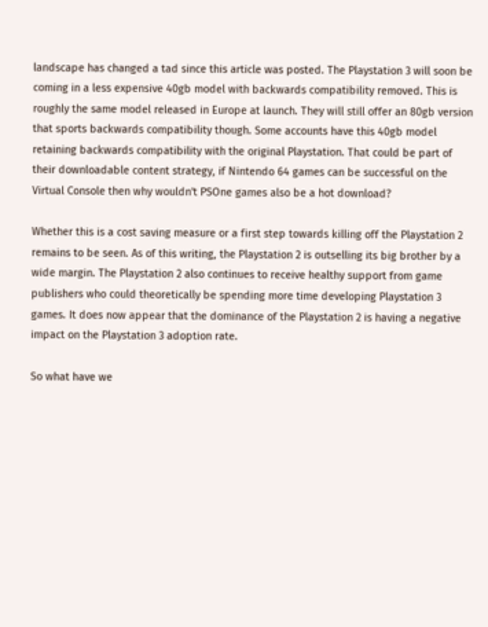landscape has changed a tad since this article was posted. The Playstation 3 will soon be coming in a less expensive 40gb model with backwards compatibility removed. This is roughly the same model released in Europe at launch. They will still offer an 80gb version that sports backwards compatibility though. Some accounts have this 40gb model retaining backwards compatibility with the original Playstation. That could be part of their downloadable content strategy, if Nintendo 64 games can be successful on the Virtual Console then why wouldn't PSOne games also be a hot download?

Whether this is a cost saving measure or a first step towards killing off the Playstation 2 remains to be seen. As of this writing, the Playstation 2 is outselling its big brother by a wide margin. The Playstation 2 also continues to receive healthy support from game publishers who could theoretically be spending more time developing Playstation 3 games. It does now appear that the dominance of the Playstation 2 is having a negative impact on the Playstation 3 adoption rate.

So what have we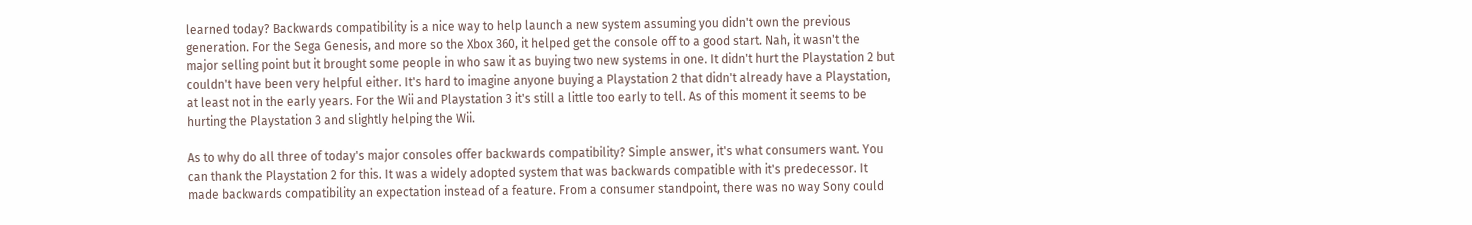learned today? Backwards compatibility is a nice way to help launch a new system assuming you didn't own the previous generation. For the Sega Genesis, and more so the Xbox 360, it helped get the console off to a good start. Nah, it wasn't the major selling point but it brought some people in who saw it as buying two new systems in one. It didn't hurt the Playstation 2 but couldn't have been very helpful either. It's hard to imagine anyone buying a Playstation 2 that didn't already have a Playstation, at least not in the early years. For the Wii and Playstation 3 it's still a little too early to tell. As of this moment it seems to be hurting the Playstation 3 and slightly helping the Wii.

As to why do all three of today's major consoles offer backwards compatibility? Simple answer, it's what consumers want. You can thank the Playstation 2 for this. It was a widely adopted system that was backwards compatible with it's predecessor. It made backwards compatibility an expectation instead of a feature. From a consumer standpoint, there was no way Sony could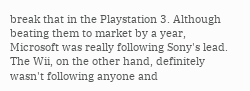break that in the Playstation 3. Although beating them to market by a year, Microsoft was really following Sony's lead. The Wii, on the other hand, definitely wasn't following anyone and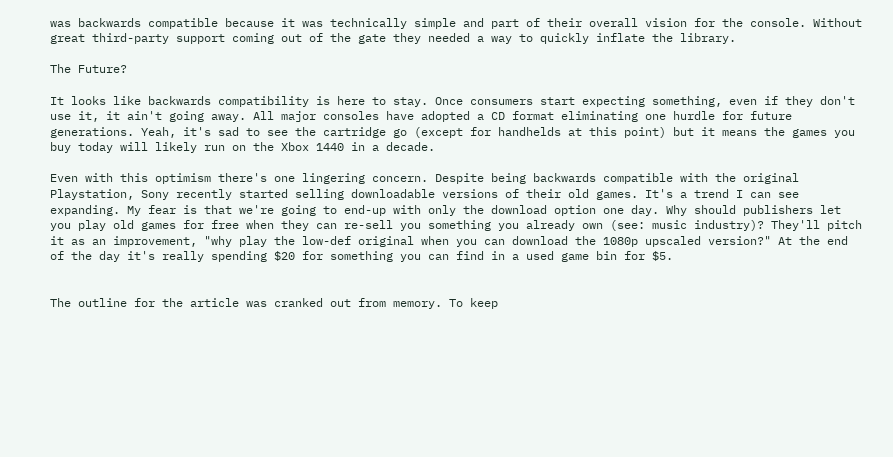was backwards compatible because it was technically simple and part of their overall vision for the console. Without great third-party support coming out of the gate they needed a way to quickly inflate the library.

The Future?

It looks like backwards compatibility is here to stay. Once consumers start expecting something, even if they don't use it, it ain't going away. All major consoles have adopted a CD format eliminating one hurdle for future generations. Yeah, it's sad to see the cartridge go (except for handhelds at this point) but it means the games you buy today will likely run on the Xbox 1440 in a decade.

Even with this optimism there's one lingering concern. Despite being backwards compatible with the original Playstation, Sony recently started selling downloadable versions of their old games. It's a trend I can see expanding. My fear is that we're going to end-up with only the download option one day. Why should publishers let you play old games for free when they can re-sell you something you already own (see: music industry)? They'll pitch it as an improvement, "why play the low-def original when you can download the 1080p upscaled version?" At the end of the day it's really spending $20 for something you can find in a used game bin for $5.


The outline for the article was cranked out from memory. To keep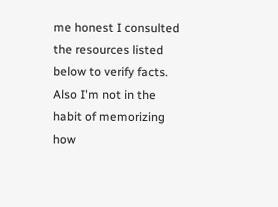me honest I consulted the resources listed below to verify facts. Also I'm not in the habit of memorizing how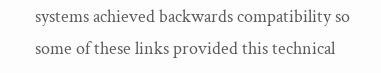systems achieved backwards compatibility so some of these links provided this technical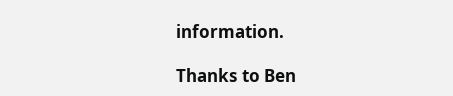information.

Thanks to Ben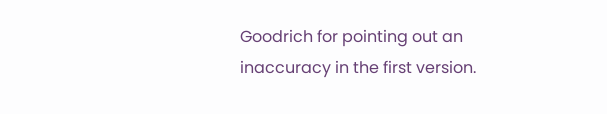Goodrich for pointing out an inaccuracy in the first version.